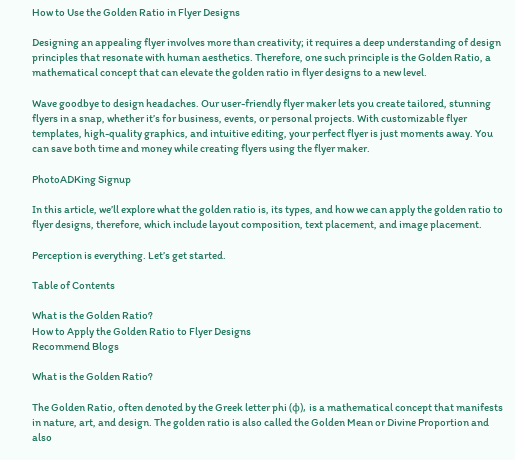How to Use the Golden Ratio in Flyer Designs

Designing an appealing flyer involves more than creativity; it requires a deep understanding of design principles that resonate with human aesthetics. Therefore, one such principle is the Golden Ratio, a mathematical concept that can elevate the golden ratio in flyer designs to a new level.

Wave goodbye to design headaches. Our user-friendly flyer maker lets you create tailored, stunning flyers in a snap, whether it’s for business, events, or personal projects. With customizable flyer templates, high-quality graphics, and intuitive editing, your perfect flyer is just moments away. You can save both time and money while creating flyers using the flyer maker.

PhotoADKing Signup

In this article, we’ll explore what the golden ratio is, its types, and how we can apply the golden ratio to flyer designs, therefore, which include layout composition, text placement, and image placement.

Perception is everything. Let’s get started.

Table of Contents

What is the Golden Ratio?
How to Apply the Golden Ratio to Flyer Designs
Recommend Blogs

What is the Golden Ratio?

The Golden Ratio, often denoted by the Greek letter phi (φ), is a mathematical concept that manifests in nature, art, and design. The golden ratio is also called the Golden Mean or Divine Proportion and also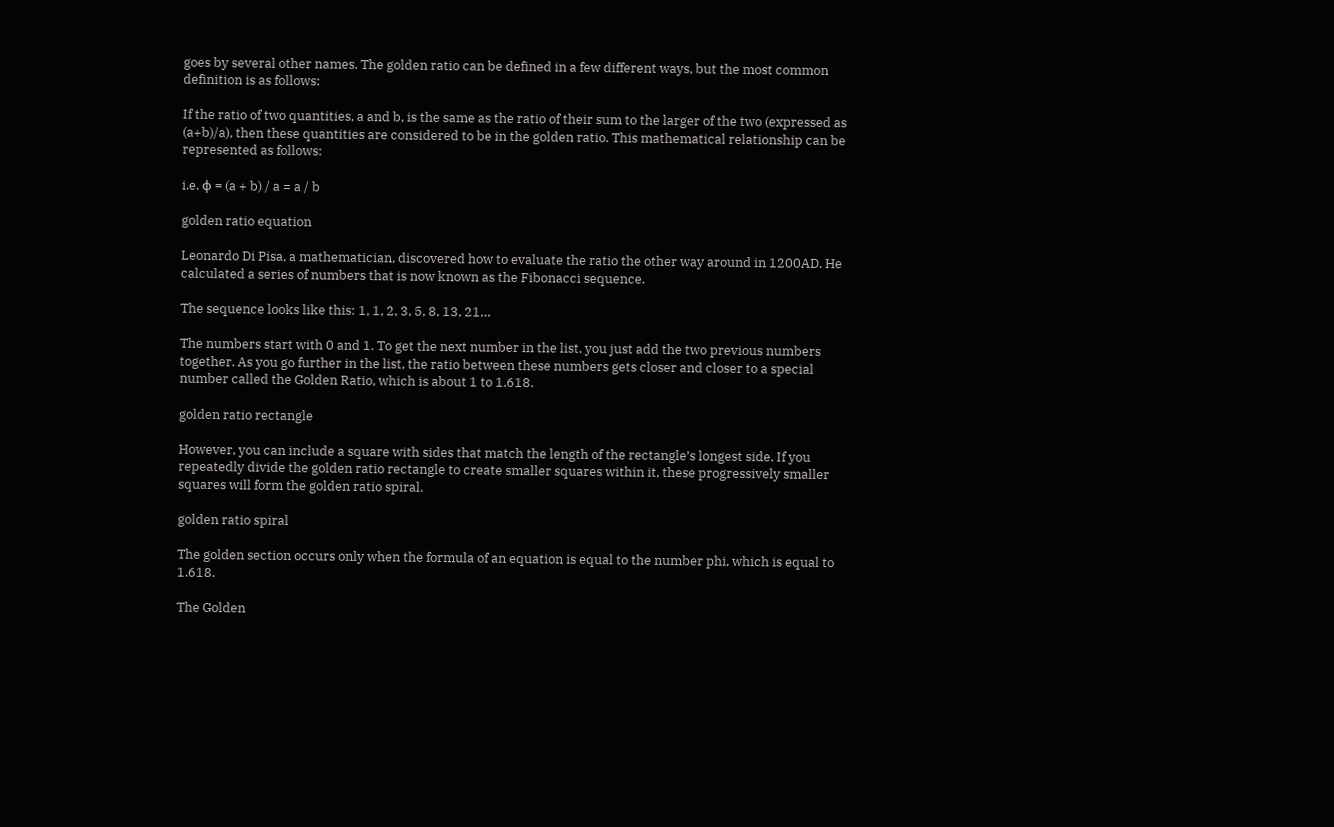goes by several other names. The golden ratio can be defined in a few different ways, but the most common definition is as follows:

If the ratio of two quantities, a and b, is the same as the ratio of their sum to the larger of the two (expressed as (a+b)/a), then these quantities are considered to be in the golden ratio. This mathematical relationship can be represented as follows:

i.e. φ = (a + b) / a = a / b

golden ratio equation

Leonardo Di Pisa, a mathematician, discovered how to evaluate the ratio the other way around in 1200AD. He calculated a series of numbers that is now known as the Fibonacci sequence.

The sequence looks like this: 1, 1, 2, 3, 5, 8, 13, 21…

The numbers start with 0 and 1. To get the next number in the list, you just add the two previous numbers together. As you go further in the list, the ratio between these numbers gets closer and closer to a special number called the Golden Ratio, which is about 1 to 1.618.

golden ratio rectangle

However, you can include a square with sides that match the length of the rectangle’s longest side. If you repeatedly divide the golden ratio rectangle to create smaller squares within it, these progressively smaller squares will form the golden ratio spiral.

golden ratio spiral

The golden section occurs only when the formula of an equation is equal to the number phi, which is equal to 1.618.

The Golden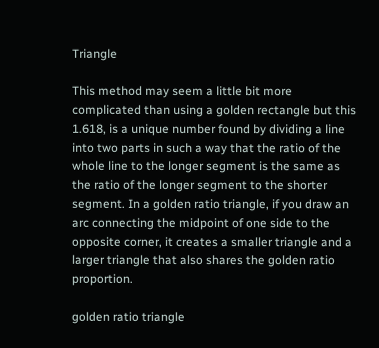Triangle

This method may seem a little bit more complicated than using a golden rectangle but this 1.618, is a unique number found by dividing a line into two parts in such a way that the ratio of the whole line to the longer segment is the same as the ratio of the longer segment to the shorter segment. In a golden ratio triangle, if you draw an arc connecting the midpoint of one side to the opposite corner, it creates a smaller triangle and a larger triangle that also shares the golden ratio proportion.

golden ratio triangle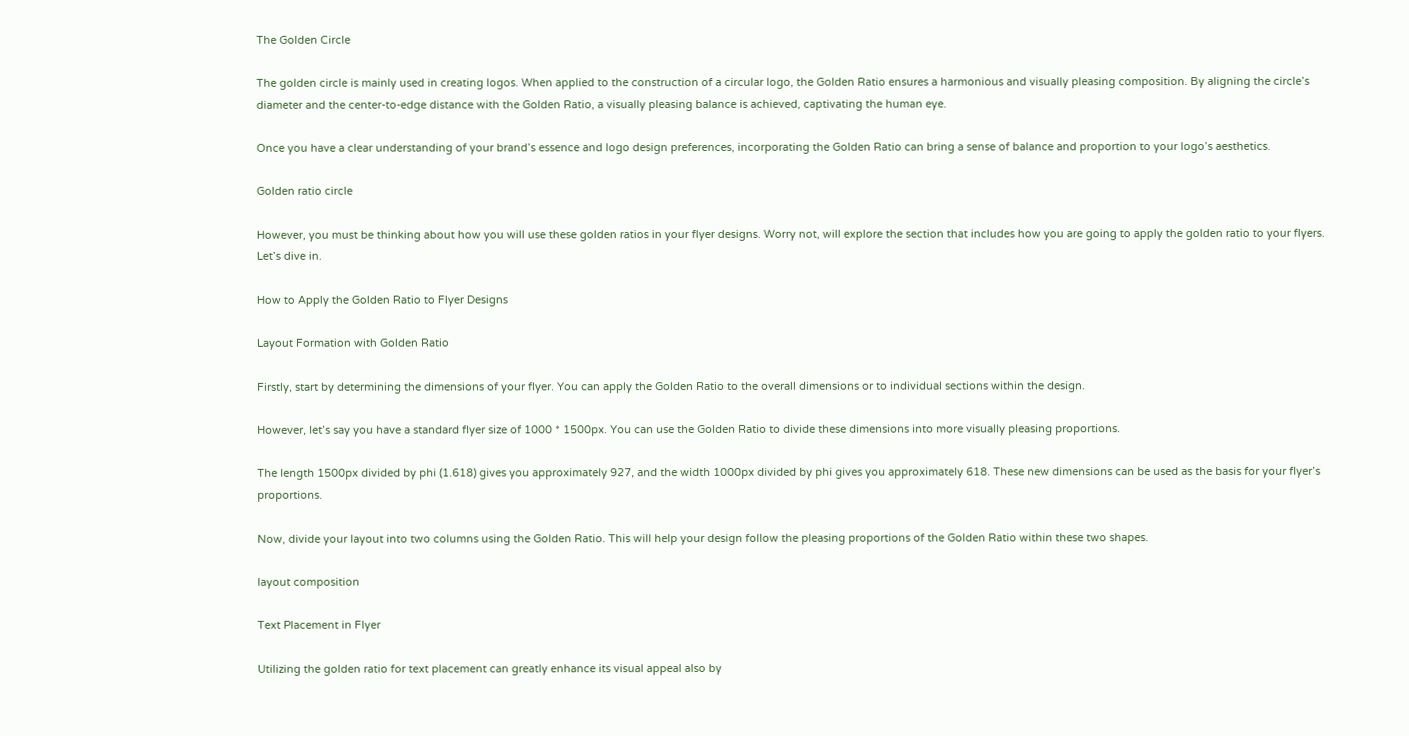The Golden Circle

The golden circle is mainly used in creating logos. When applied to the construction of a circular logo, the Golden Ratio ensures a harmonious and visually pleasing composition. By aligning the circle’s diameter and the center-to-edge distance with the Golden Ratio, a visually pleasing balance is achieved, captivating the human eye.

Once you have a clear understanding of your brand’s essence and logo design preferences, incorporating the Golden Ratio can bring a sense of balance and proportion to your logo’s aesthetics.

Golden ratio circle

However, you must be thinking about how you will use these golden ratios in your flyer designs. Worry not, will explore the section that includes how you are going to apply the golden ratio to your flyers. Let’s dive in.

How to Apply the Golden Ratio to Flyer Designs

Layout Formation with Golden Ratio

Firstly, start by determining the dimensions of your flyer. You can apply the Golden Ratio to the overall dimensions or to individual sections within the design.

However, let’s say you have a standard flyer size of 1000 * 1500px. You can use the Golden Ratio to divide these dimensions into more visually pleasing proportions.

The length 1500px divided by phi (1.618) gives you approximately 927, and the width 1000px divided by phi gives you approximately 618. These new dimensions can be used as the basis for your flyer’s proportions.

Now, divide your layout into two columns using the Golden Ratio. This will help your design follow the pleasing proportions of the Golden Ratio within these two shapes.

layout composition

Text Placement in Flyer

Utilizing the golden ratio for text placement can greatly enhance its visual appeal also by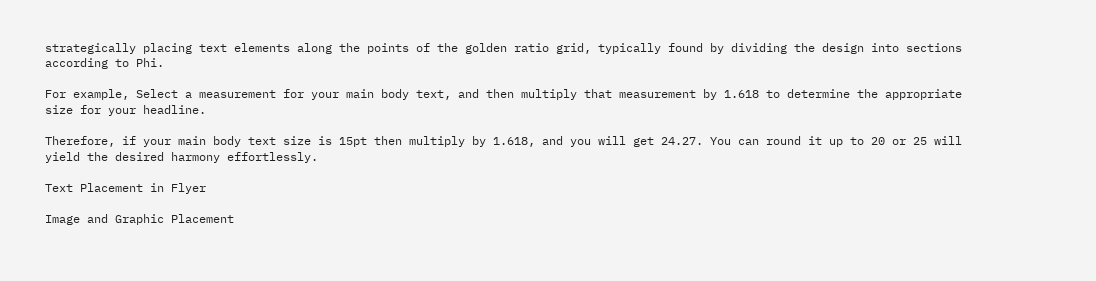strategically placing text elements along the points of the golden ratio grid, typically found by dividing the design into sections according to Phi.

For example, Select a measurement for your main body text, and then multiply that measurement by 1.618 to determine the appropriate size for your headline.

Therefore, if your main body text size is 15pt then multiply by 1.618, and you will get 24.27. You can round it up to 20 or 25 will yield the desired harmony effortlessly.

Text Placement in Flyer

Image and Graphic Placement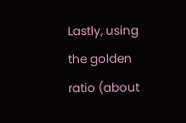Lastly, using the golden ratio (about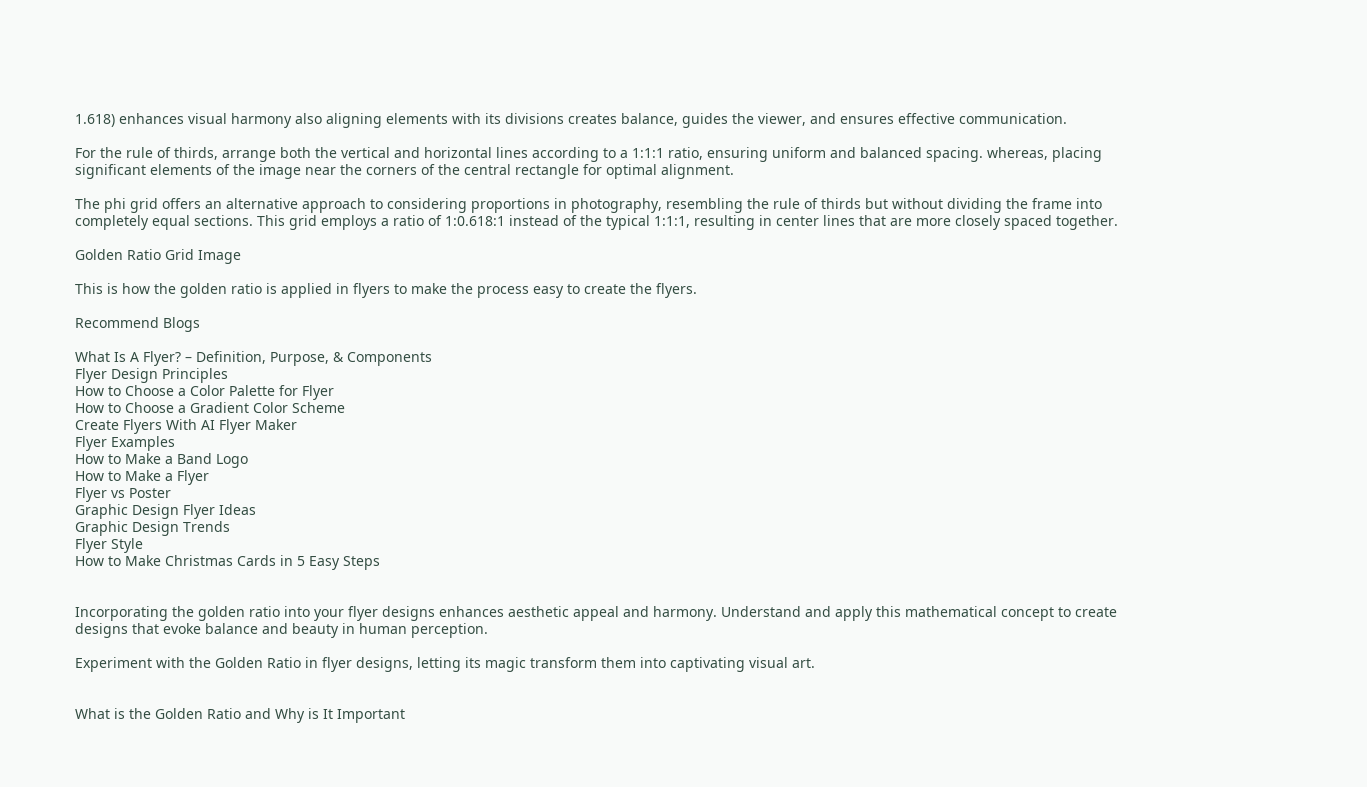1.618) enhances visual harmony also aligning elements with its divisions creates balance, guides the viewer, and ensures effective communication.

For the rule of thirds, arrange both the vertical and horizontal lines according to a 1:1:1 ratio, ensuring uniform and balanced spacing. whereas, placing significant elements of the image near the corners of the central rectangle for optimal alignment.

The phi grid offers an alternative approach to considering proportions in photography, resembling the rule of thirds but without dividing the frame into completely equal sections. This grid employs a ratio of 1:0.618:1 instead of the typical 1:1:1, resulting in center lines that are more closely spaced together.

Golden Ratio Grid Image

This is how the golden ratio is applied in flyers to make the process easy to create the flyers.

Recommend Blogs

What Is A Flyer? – Definition, Purpose, & Components
Flyer Design Principles
How to Choose a Color Palette for Flyer
How to Choose a Gradient Color Scheme
Create Flyers With AI Flyer Maker
Flyer Examples
How to Make a Band Logo
How to Make a Flyer
Flyer vs Poster
Graphic Design Flyer Ideas
Graphic Design Trends
Flyer Style
How to Make Christmas Cards in 5 Easy Steps


Incorporating the golden ratio into your flyer designs enhances aesthetic appeal and harmony. Understand and apply this mathematical concept to create designs that evoke balance and beauty in human perception.

Experiment with the Golden Ratio in flyer designs, letting its magic transform them into captivating visual art.


What is the Golden Ratio and Why is It Important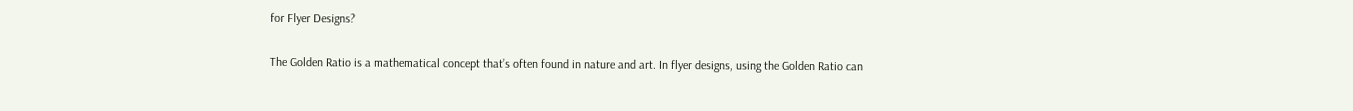for Flyer Designs?

The Golden Ratio is a mathematical concept that’s often found in nature and art. In flyer designs, using the Golden Ratio can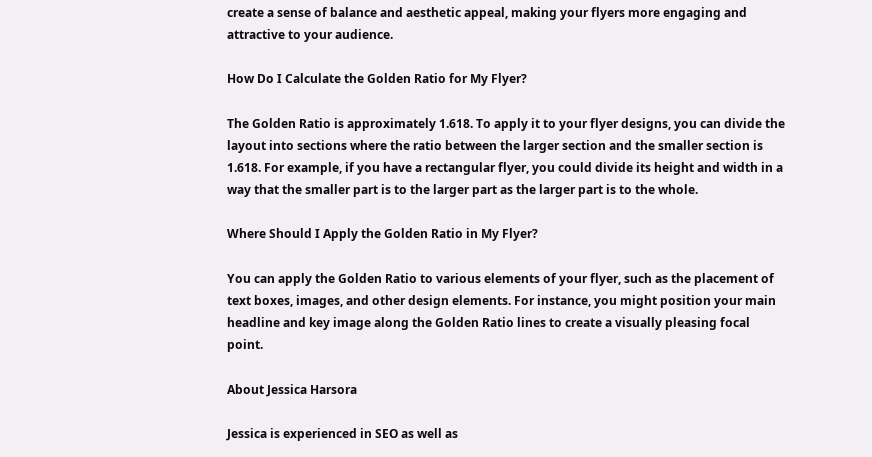create a sense of balance and aesthetic appeal, making your flyers more engaging and attractive to your audience.

How Do I Calculate the Golden Ratio for My Flyer?

The Golden Ratio is approximately 1.618. To apply it to your flyer designs, you can divide the layout into sections where the ratio between the larger section and the smaller section is 1.618. For example, if you have a rectangular flyer, you could divide its height and width in a way that the smaller part is to the larger part as the larger part is to the whole.

Where Should I Apply the Golden Ratio in My Flyer?

You can apply the Golden Ratio to various elements of your flyer, such as the placement of text boxes, images, and other design elements. For instance, you might position your main headline and key image along the Golden Ratio lines to create a visually pleasing focal point.

About Jessica Harsora

Jessica is experienced in SEO as well as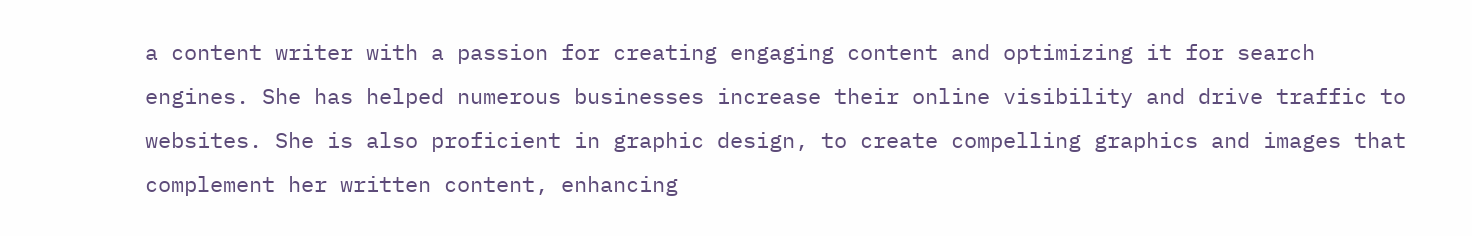a content writer with a passion for creating engaging content and optimizing it for search engines. She has helped numerous businesses increase their online visibility and drive traffic to websites. She is also proficient in graphic design, to create compelling graphics and images that complement her written content, enhancing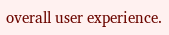overall user experience.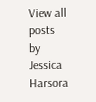View all posts by Jessica Harsora